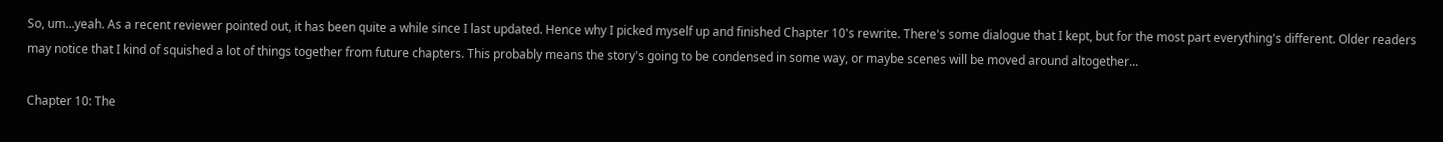So, um...yeah. As a recent reviewer pointed out, it has been quite a while since I last updated. Hence why I picked myself up and finished Chapter 10's rewrite. There's some dialogue that I kept, but for the most part everything's different. Older readers may notice that I kind of squished a lot of things together from future chapters. This probably means the story's going to be condensed in some way, or maybe scenes will be moved around altogether...

Chapter 10: The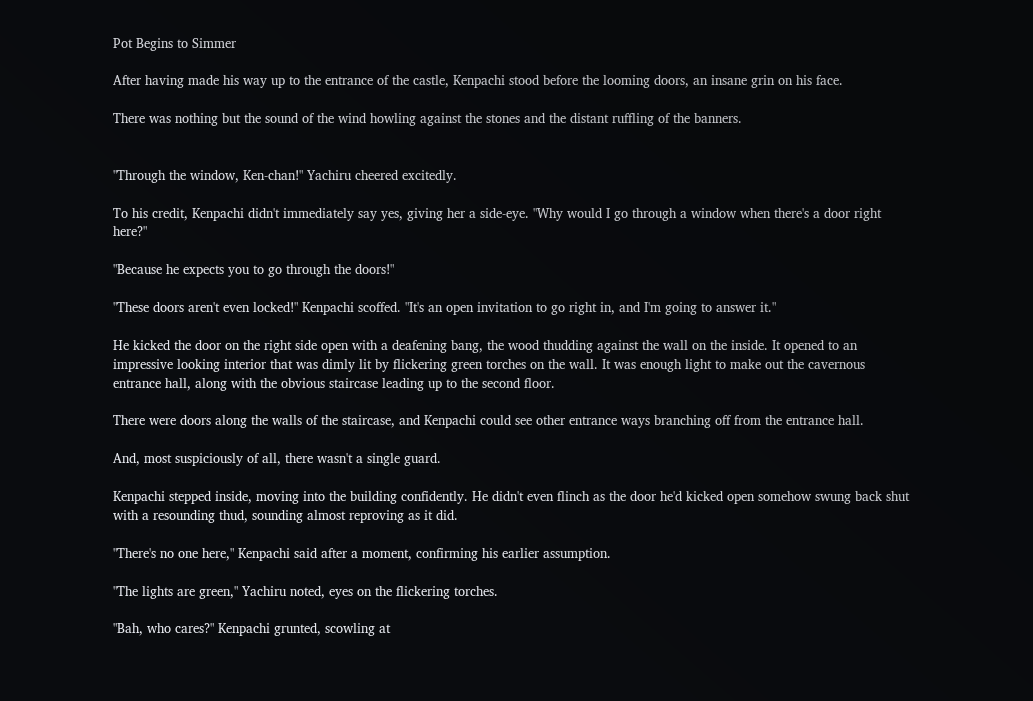Pot Begins to Simmer

After having made his way up to the entrance of the castle, Kenpachi stood before the looming doors, an insane grin on his face.

There was nothing but the sound of the wind howling against the stones and the distant ruffling of the banners.


"Through the window, Ken-chan!" Yachiru cheered excitedly.

To his credit, Kenpachi didn't immediately say yes, giving her a side-eye. "Why would I go through a window when there's a door right here?"

"Because he expects you to go through the doors!"

"These doors aren't even locked!" Kenpachi scoffed. "It's an open invitation to go right in, and I'm going to answer it."

He kicked the door on the right side open with a deafening bang, the wood thudding against the wall on the inside. It opened to an impressive looking interior that was dimly lit by flickering green torches on the wall. It was enough light to make out the cavernous entrance hall, along with the obvious staircase leading up to the second floor.

There were doors along the walls of the staircase, and Kenpachi could see other entrance ways branching off from the entrance hall.

And, most suspiciously of all, there wasn't a single guard.

Kenpachi stepped inside, moving into the building confidently. He didn't even flinch as the door he'd kicked open somehow swung back shut with a resounding thud, sounding almost reproving as it did.

"There's no one here," Kenpachi said after a moment, confirming his earlier assumption.

"The lights are green," Yachiru noted, eyes on the flickering torches.

"Bah, who cares?" Kenpachi grunted, scowling at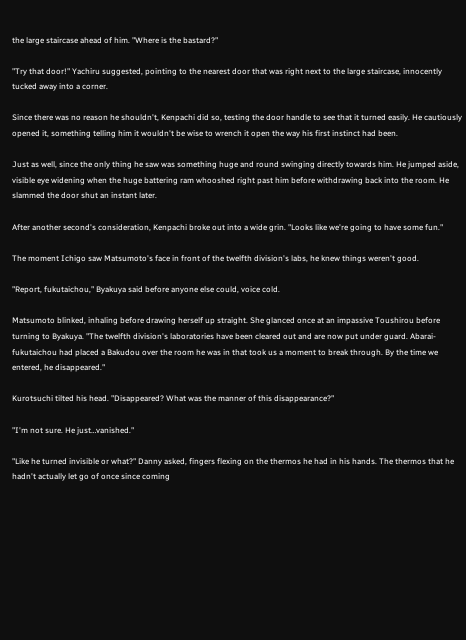the large staircase ahead of him. "Where is the bastard?"

"Try that door!" Yachiru suggested, pointing to the nearest door that was right next to the large staircase, innocently tucked away into a corner.

Since there was no reason he shouldn't, Kenpachi did so, testing the door handle to see that it turned easily. He cautiously opened it, something telling him it wouldn't be wise to wrench it open the way his first instinct had been.

Just as well, since the only thing he saw was something huge and round swinging directly towards him. He jumped aside, visible eye widening when the huge battering ram whooshed right past him before withdrawing back into the room. He slammed the door shut an instant later.

After another second's consideration, Kenpachi broke out into a wide grin. "Looks like we're going to have some fun."

The moment Ichigo saw Matsumoto's face in front of the twelfth division's labs, he knew things weren't good.

"Report, fukutaichou," Byakuya said before anyone else could, voice cold.

Matsumoto blinked, inhaling before drawing herself up straight. She glanced once at an impassive Toushirou before turning to Byakuya. "The twelfth division's laboratories have been cleared out and are now put under guard. Abarai-fukutaichou had placed a Bakudou over the room he was in that took us a moment to break through. By the time we entered, he disappeared."

Kurotsuchi tilted his head. "Disappeared? What was the manner of this disappearance?"

"I'm not sure. He just…vanished."

"Like he turned invisible or what?" Danny asked, fingers flexing on the thermos he had in his hands. The thermos that he hadn't actually let go of once since coming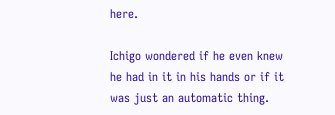here.

Ichigo wondered if he even knew he had in it in his hands or if it was just an automatic thing.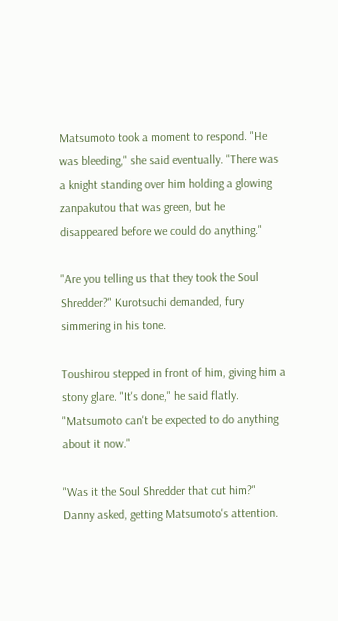Matsumoto took a moment to respond. "He was bleeding," she said eventually. "There was a knight standing over him holding a glowing zanpakutou that was green, but he disappeared before we could do anything."

"Are you telling us that they took the Soul Shredder?" Kurotsuchi demanded, fury simmering in his tone.

Toushirou stepped in front of him, giving him a stony glare. "It's done," he said flatly. "Matsumoto can't be expected to do anything about it now."

"Was it the Soul Shredder that cut him?" Danny asked, getting Matsumoto's attention.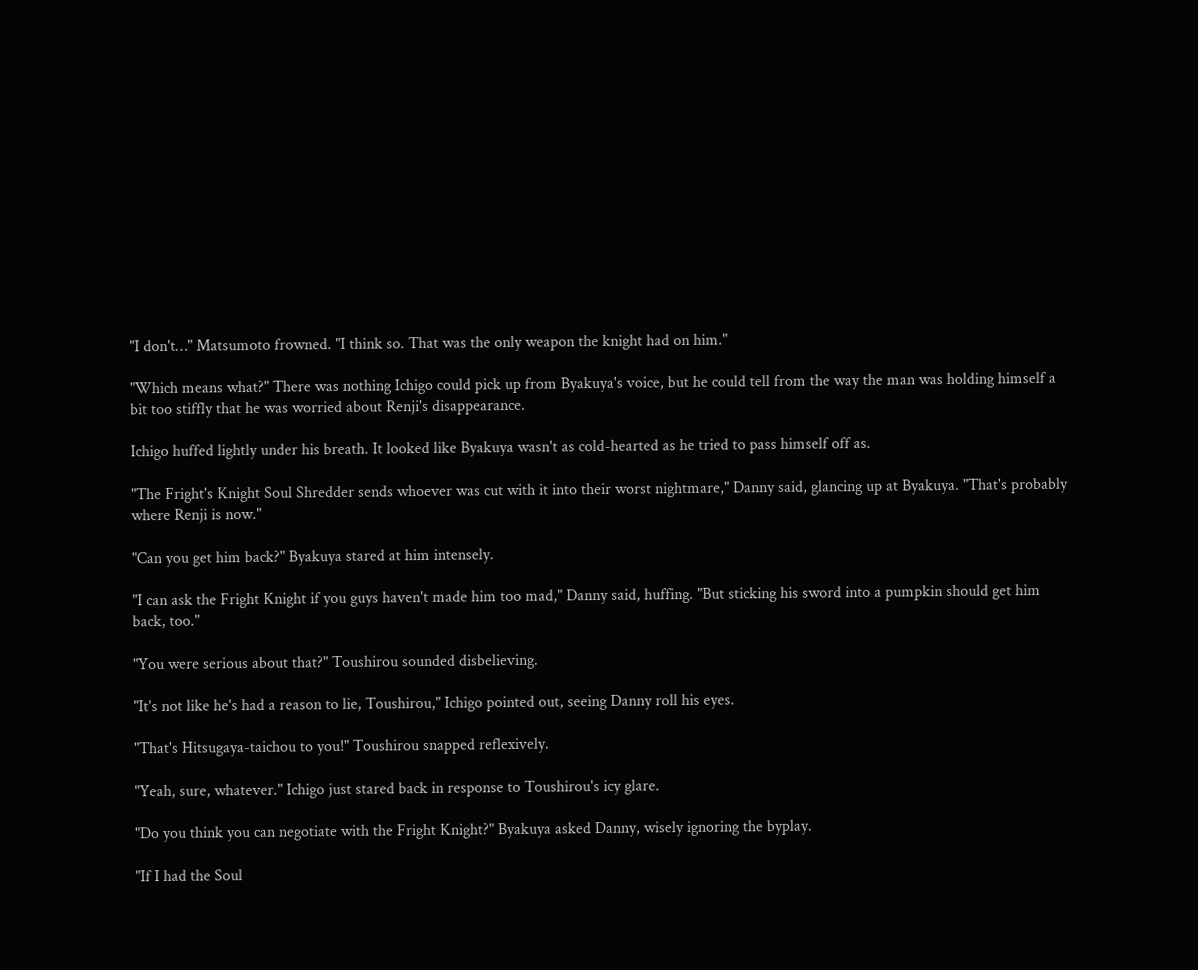"I don't…" Matsumoto frowned. "I think so. That was the only weapon the knight had on him."

"Which means what?" There was nothing Ichigo could pick up from Byakuya's voice, but he could tell from the way the man was holding himself a bit too stiffly that he was worried about Renji's disappearance.

Ichigo huffed lightly under his breath. It looked like Byakuya wasn't as cold-hearted as he tried to pass himself off as.

"The Fright's Knight Soul Shredder sends whoever was cut with it into their worst nightmare," Danny said, glancing up at Byakuya. "That's probably where Renji is now."

"Can you get him back?" Byakuya stared at him intensely.

"I can ask the Fright Knight if you guys haven't made him too mad," Danny said, huffing. "But sticking his sword into a pumpkin should get him back, too."

"You were serious about that?" Toushirou sounded disbelieving.

"It's not like he's had a reason to lie, Toushirou," Ichigo pointed out, seeing Danny roll his eyes.

"That's Hitsugaya-taichou to you!" Toushirou snapped reflexively.

"Yeah, sure, whatever." Ichigo just stared back in response to Toushirou's icy glare.

"Do you think you can negotiate with the Fright Knight?" Byakuya asked Danny, wisely ignoring the byplay.

"If I had the Soul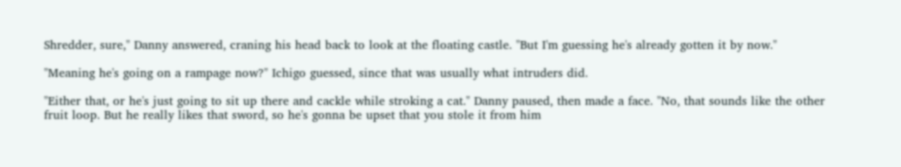Shredder, sure," Danny answered, craning his head back to look at the floating castle. "But I'm guessing he's already gotten it by now."

"Meaning he's going on a rampage now?" Ichigo guessed, since that was usually what intruders did.

"Either that, or he's just going to sit up there and cackle while stroking a cat." Danny paused, then made a face. "No, that sounds like the other fruit loop. But he really likes that sword, so he's gonna be upset that you stole it from him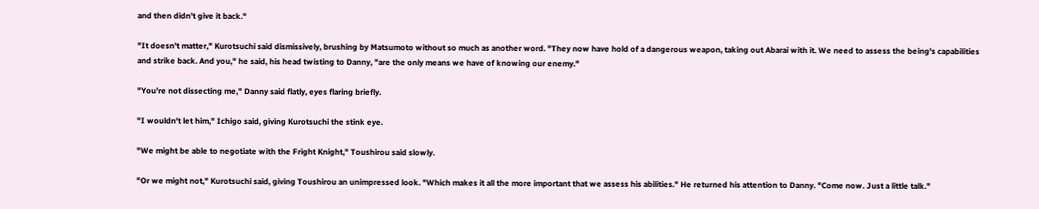and then didn't give it back."

"It doesn't matter," Kurotsuchi said dismissively, brushing by Matsumoto without so much as another word. "They now have hold of a dangerous weapon, taking out Abarai with it. We need to assess the being's capabilities and strike back. And you," he said, his head twisting to Danny, "are the only means we have of knowing our enemy."

"You're not dissecting me," Danny said flatly, eyes flaring briefly.

"I wouldn't let him," Ichigo said, giving Kurotsuchi the stink eye.

"We might be able to negotiate with the Fright Knight," Toushirou said slowly.

"Or we might not," Kurotsuchi said, giving Toushirou an unimpressed look. "Which makes it all the more important that we assess his abilities." He returned his attention to Danny. "Come now. Just a little talk."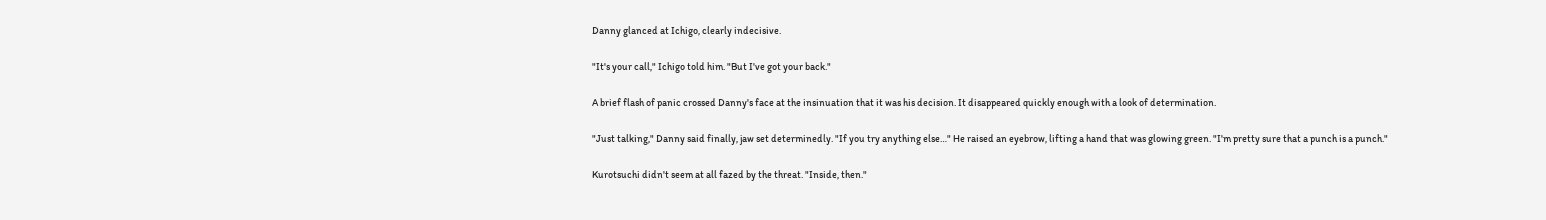Danny glanced at Ichigo, clearly indecisive.

"It's your call," Ichigo told him. "But I've got your back."

A brief flash of panic crossed Danny's face at the insinuation that it was his decision. It disappeared quickly enough with a look of determination.

"Just talking," Danny said finally, jaw set determinedly. "If you try anything else…" He raised an eyebrow, lifting a hand that was glowing green. "I'm pretty sure that a punch is a punch."

Kurotsuchi didn't seem at all fazed by the threat. "Inside, then."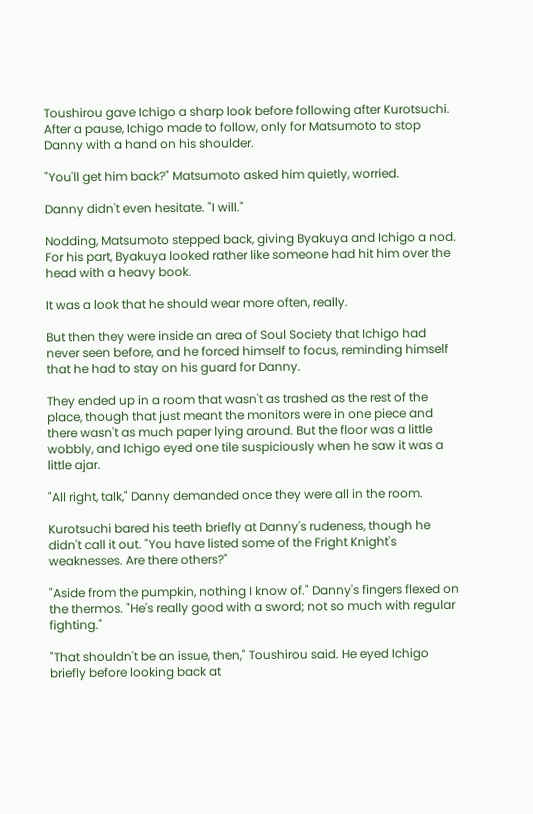Toushirou gave Ichigo a sharp look before following after Kurotsuchi. After a pause, Ichigo made to follow, only for Matsumoto to stop Danny with a hand on his shoulder.

"You'll get him back?" Matsumoto asked him quietly, worried.

Danny didn't even hesitate. "I will."

Nodding, Matsumoto stepped back, giving Byakuya and Ichigo a nod. For his part, Byakuya looked rather like someone had hit him over the head with a heavy book.

It was a look that he should wear more often, really.

But then they were inside an area of Soul Society that Ichigo had never seen before, and he forced himself to focus, reminding himself that he had to stay on his guard for Danny.

They ended up in a room that wasn't as trashed as the rest of the place, though that just meant the monitors were in one piece and there wasn't as much paper lying around. But the floor was a little wobbly, and Ichigo eyed one tile suspiciously when he saw it was a little ajar.

"All right, talk," Danny demanded once they were all in the room.

Kurotsuchi bared his teeth briefly at Danny's rudeness, though he didn't call it out. "You have listed some of the Fright Knight's weaknesses. Are there others?"

"Aside from the pumpkin, nothing I know of." Danny's fingers flexed on the thermos. "He's really good with a sword; not so much with regular fighting."

"That shouldn't be an issue, then," Toushirou said. He eyed Ichigo briefly before looking back at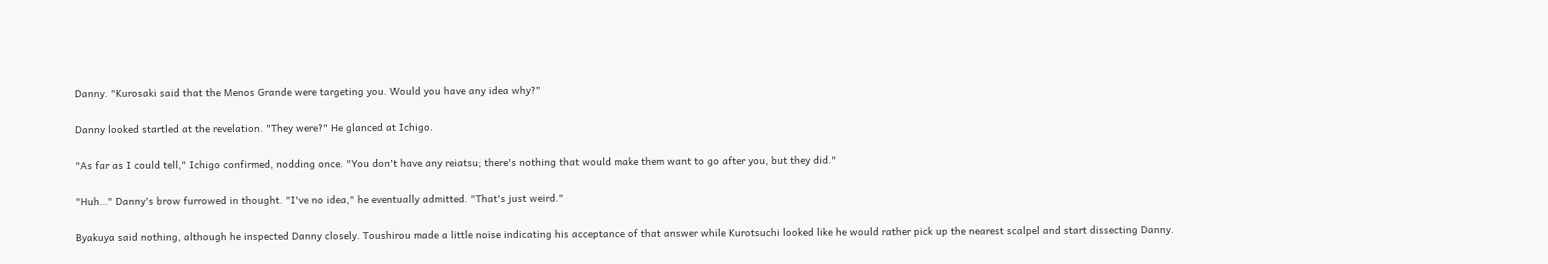Danny. "Kurosaki said that the Menos Grande were targeting you. Would you have any idea why?"

Danny looked startled at the revelation. "They were?" He glanced at Ichigo.

"As far as I could tell," Ichigo confirmed, nodding once. "You don't have any reiatsu; there's nothing that would make them want to go after you, but they did."

"Huh…" Danny's brow furrowed in thought. "I've no idea," he eventually admitted. "That's just weird."

Byakuya said nothing, although he inspected Danny closely. Toushirou made a little noise indicating his acceptance of that answer while Kurotsuchi looked like he would rather pick up the nearest scalpel and start dissecting Danny.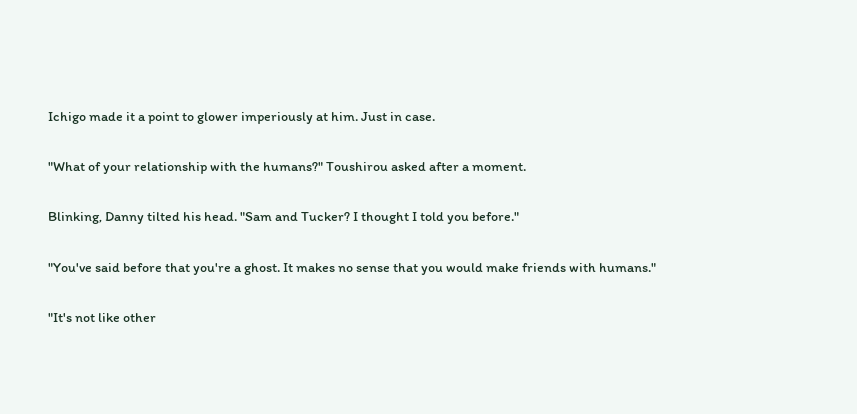Ichigo made it a point to glower imperiously at him. Just in case.

"What of your relationship with the humans?" Toushirou asked after a moment.

Blinking, Danny tilted his head. "Sam and Tucker? I thought I told you before."

"You've said before that you're a ghost. It makes no sense that you would make friends with humans."

"It's not like other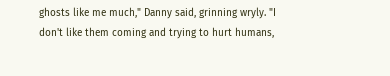ghosts like me much," Danny said, grinning wryly. "I don't like them coming and trying to hurt humans,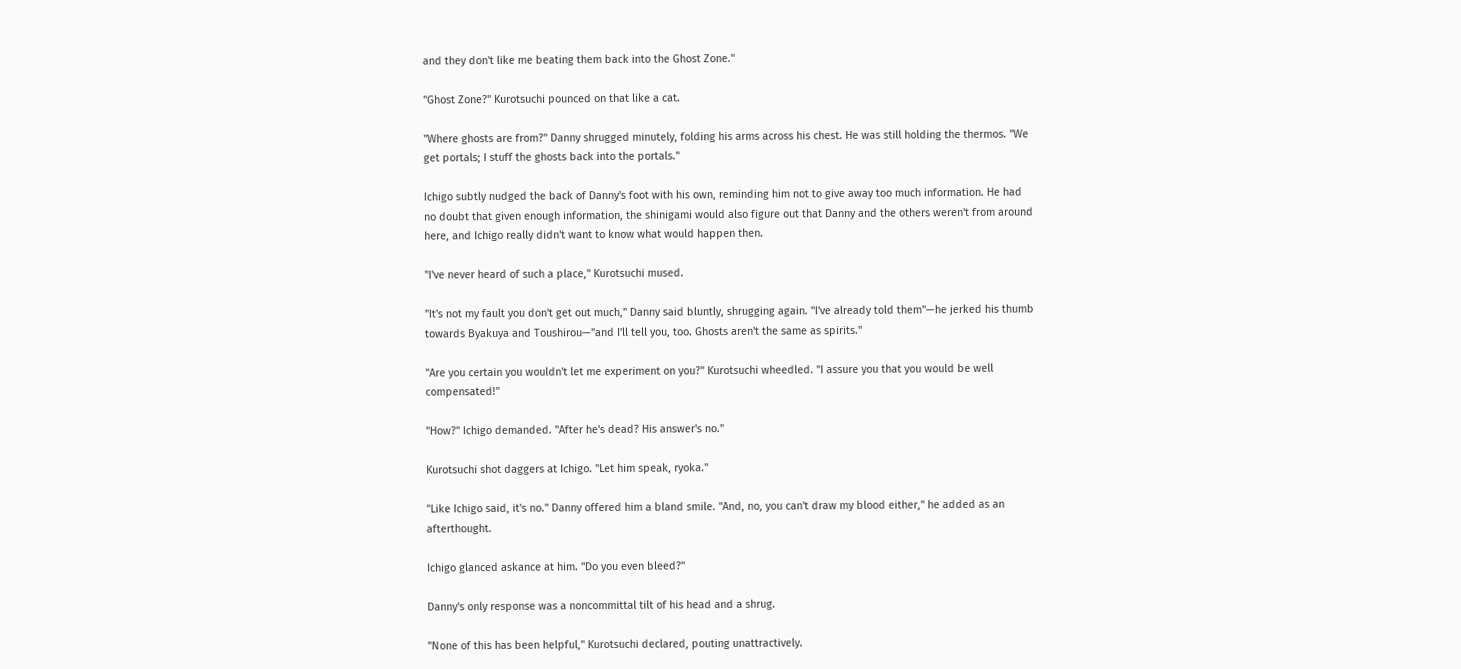and they don't like me beating them back into the Ghost Zone."

"Ghost Zone?" Kurotsuchi pounced on that like a cat.

"Where ghosts are from?" Danny shrugged minutely, folding his arms across his chest. He was still holding the thermos. "We get portals; I stuff the ghosts back into the portals."

Ichigo subtly nudged the back of Danny's foot with his own, reminding him not to give away too much information. He had no doubt that given enough information, the shinigami would also figure out that Danny and the others weren't from around here, and Ichigo really didn't want to know what would happen then.

"I've never heard of such a place," Kurotsuchi mused.

"It's not my fault you don't get out much," Danny said bluntly, shrugging again. "I've already told them"—he jerked his thumb towards Byakuya and Toushirou—"and I'll tell you, too. Ghosts aren't the same as spirits."

"Are you certain you wouldn't let me experiment on you?" Kurotsuchi wheedled. "I assure you that you would be well compensated!"

"How?" Ichigo demanded. "After he's dead? His answer's no."

Kurotsuchi shot daggers at Ichigo. "Let him speak, ryoka."

"Like Ichigo said, it's no." Danny offered him a bland smile. "And, no, you can't draw my blood either," he added as an afterthought.

Ichigo glanced askance at him. "Do you even bleed?"

Danny's only response was a noncommittal tilt of his head and a shrug.

"None of this has been helpful," Kurotsuchi declared, pouting unattractively.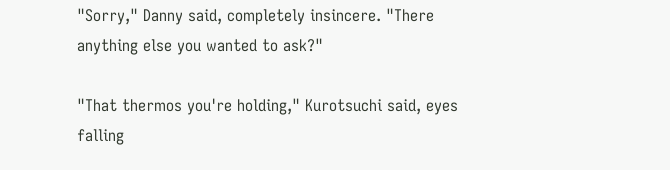"Sorry," Danny said, completely insincere. "There anything else you wanted to ask?"

"That thermos you're holding," Kurotsuchi said, eyes falling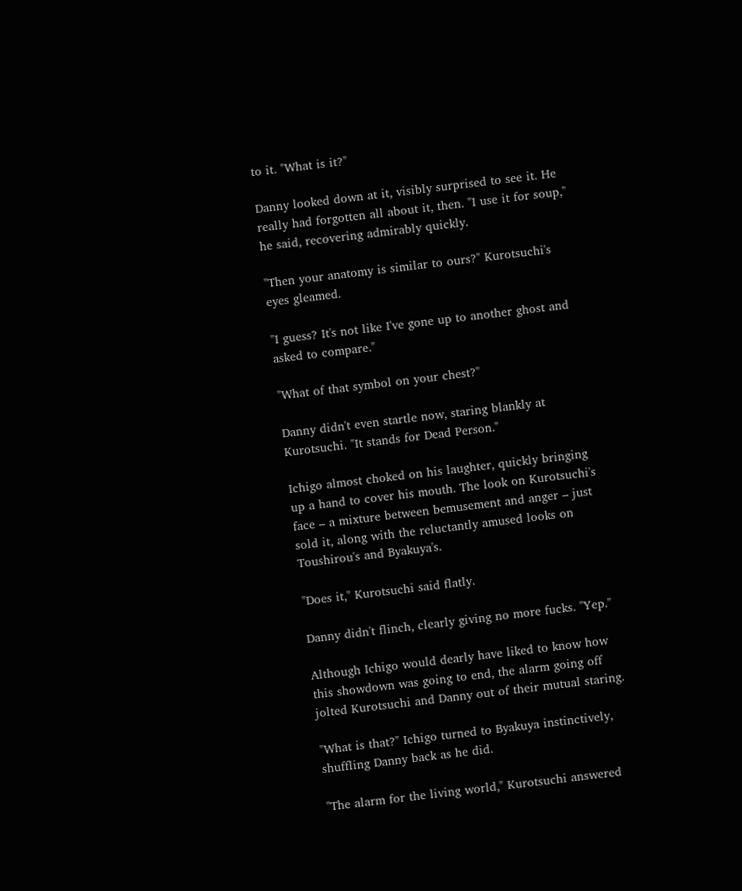to it. "What is it?"

Danny looked down at it, visibly surprised to see it. He really had forgotten all about it, then. "I use it for soup," he said, recovering admirably quickly.

"Then your anatomy is similar to ours?" Kurotsuchi's eyes gleamed.

"I guess? It's not like I've gone up to another ghost and asked to compare."

"What of that symbol on your chest?"

Danny didn't even startle now, staring blankly at Kurotsuchi. "It stands for Dead Person."

Ichigo almost choked on his laughter, quickly bringing up a hand to cover his mouth. The look on Kurotsuchi's face – a mixture between bemusement and anger – just sold it, along with the reluctantly amused looks on Toushirou's and Byakuya's.

"Does it," Kurotsuchi said flatly.

Danny didn't flinch, clearly giving no more fucks. "Yep."

Although Ichigo would dearly have liked to know how this showdown was going to end, the alarm going off jolted Kurotsuchi and Danny out of their mutual staring.

"What is that?" Ichigo turned to Byakuya instinctively, shuffling Danny back as he did.

"The alarm for the living world," Kurotsuchi answered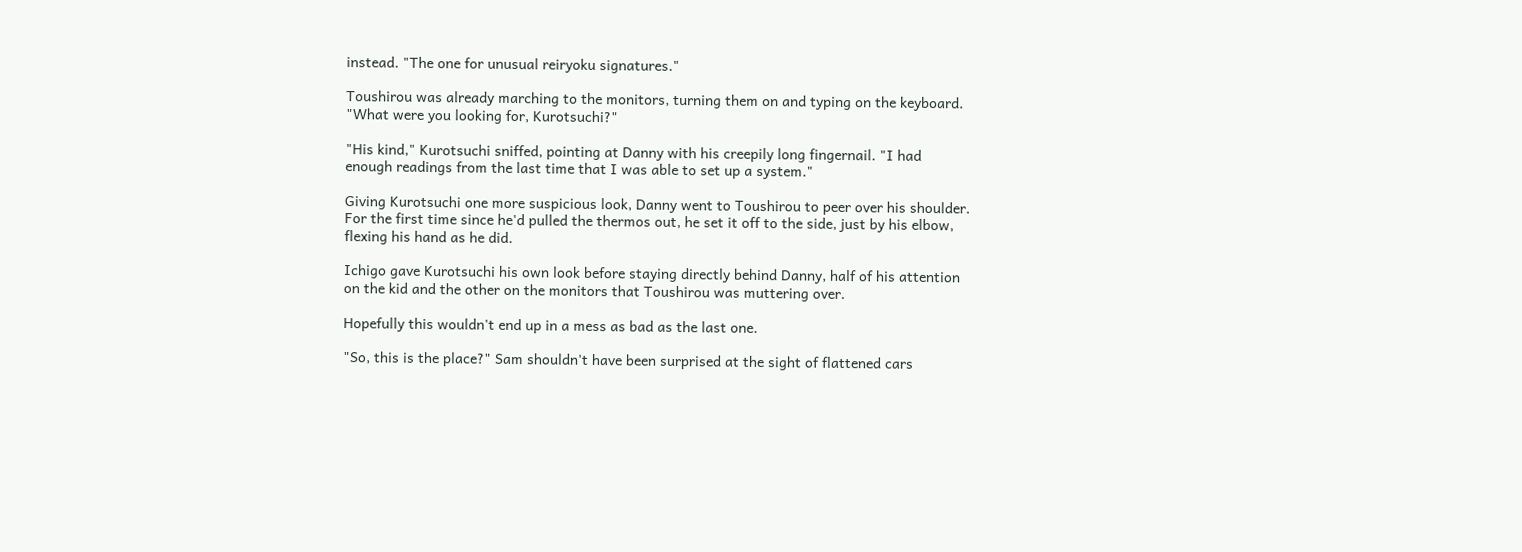instead. "The one for unusual reiryoku signatures."

Toushirou was already marching to the monitors, turning them on and typing on the keyboard. "What were you looking for, Kurotsuchi?"

"His kind," Kurotsuchi sniffed, pointing at Danny with his creepily long fingernail. "I had enough readings from the last time that I was able to set up a system."

Giving Kurotsuchi one more suspicious look, Danny went to Toushirou to peer over his shoulder. For the first time since he'd pulled the thermos out, he set it off to the side, just by his elbow, flexing his hand as he did.

Ichigo gave Kurotsuchi his own look before staying directly behind Danny, half of his attention on the kid and the other on the monitors that Toushirou was muttering over.

Hopefully this wouldn't end up in a mess as bad as the last one.

"So, this is the place?" Sam shouldn't have been surprised at the sight of flattened cars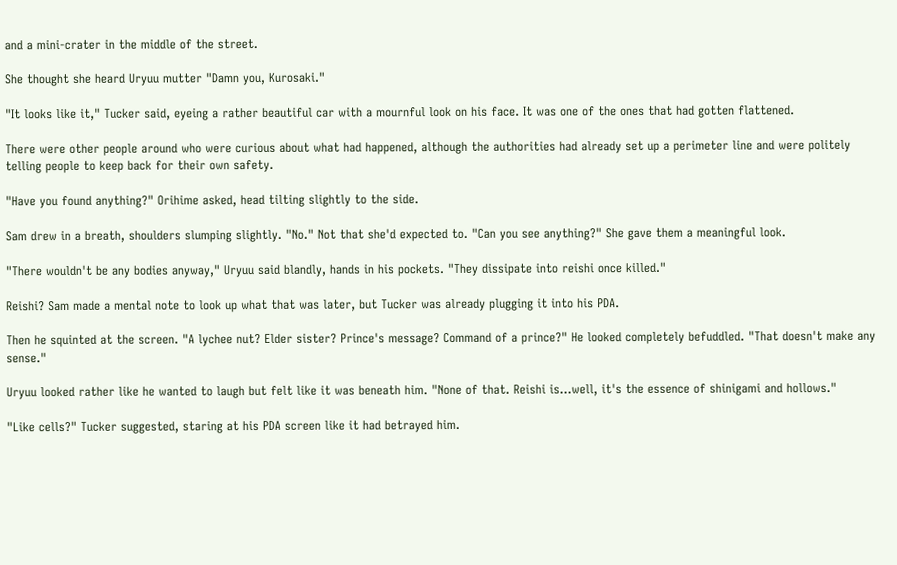and a mini-crater in the middle of the street.

She thought she heard Uryuu mutter "Damn you, Kurosaki."

"It looks like it," Tucker said, eyeing a rather beautiful car with a mournful look on his face. It was one of the ones that had gotten flattened.

There were other people around who were curious about what had happened, although the authorities had already set up a perimeter line and were politely telling people to keep back for their own safety.

"Have you found anything?" Orihime asked, head tilting slightly to the side.

Sam drew in a breath, shoulders slumping slightly. "No." Not that she'd expected to. "Can you see anything?" She gave them a meaningful look.

"There wouldn't be any bodies anyway," Uryuu said blandly, hands in his pockets. "They dissipate into reishi once killed."

Reishi? Sam made a mental note to look up what that was later, but Tucker was already plugging it into his PDA.

Then he squinted at the screen. "A lychee nut? Elder sister? Prince's message? Command of a prince?" He looked completely befuddled. "That doesn't make any sense."

Uryuu looked rather like he wanted to laugh but felt like it was beneath him. "None of that. Reishi is…well, it's the essence of shinigami and hollows."

"Like cells?" Tucker suggested, staring at his PDA screen like it had betrayed him.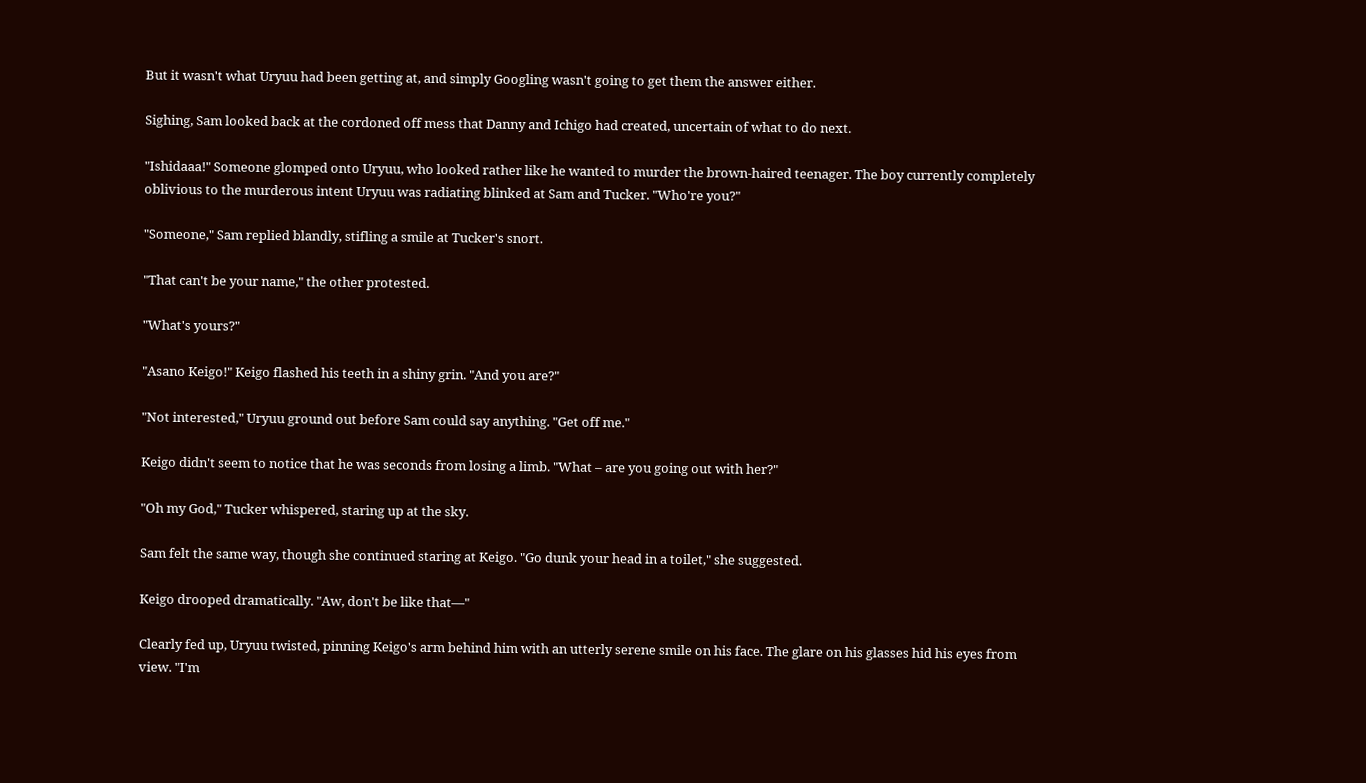But it wasn't what Uryuu had been getting at, and simply Googling wasn't going to get them the answer either.

Sighing, Sam looked back at the cordoned off mess that Danny and Ichigo had created, uncertain of what to do next.

"Ishidaaa!" Someone glomped onto Uryuu, who looked rather like he wanted to murder the brown-haired teenager. The boy currently completely oblivious to the murderous intent Uryuu was radiating blinked at Sam and Tucker. "Who're you?"

"Someone," Sam replied blandly, stifling a smile at Tucker's snort.

"That can't be your name," the other protested.

"What's yours?"

"Asano Keigo!" Keigo flashed his teeth in a shiny grin. "And you are?"

"Not interested," Uryuu ground out before Sam could say anything. "Get off me."

Keigo didn't seem to notice that he was seconds from losing a limb. "What – are you going out with her?"

"Oh my God," Tucker whispered, staring up at the sky.

Sam felt the same way, though she continued staring at Keigo. "Go dunk your head in a toilet," she suggested.

Keigo drooped dramatically. "Aw, don't be like that—"

Clearly fed up, Uryuu twisted, pinning Keigo's arm behind him with an utterly serene smile on his face. The glare on his glasses hid his eyes from view. "I'm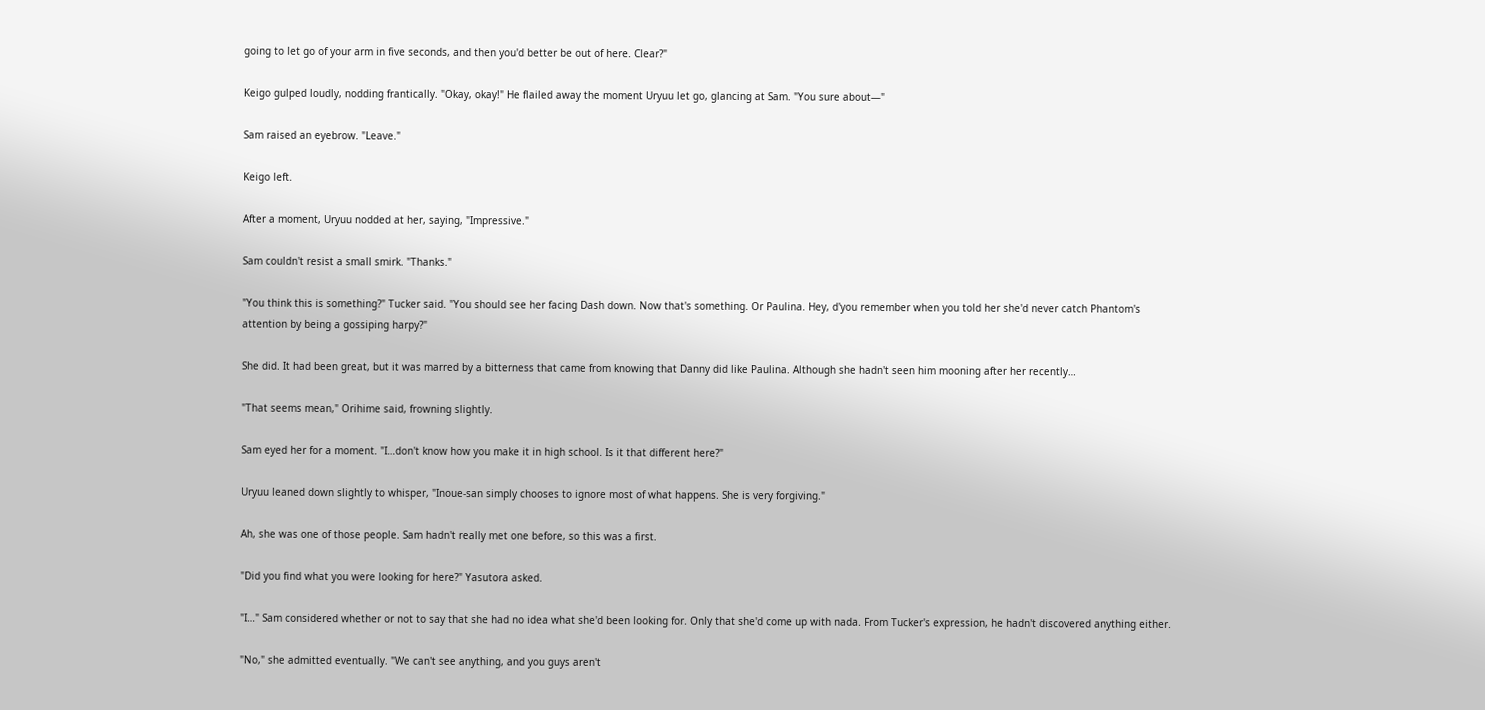going to let go of your arm in five seconds, and then you'd better be out of here. Clear?"

Keigo gulped loudly, nodding frantically. "Okay, okay!" He flailed away the moment Uryuu let go, glancing at Sam. "You sure about—"

Sam raised an eyebrow. "Leave."

Keigo left.

After a moment, Uryuu nodded at her, saying, "Impressive."

Sam couldn't resist a small smirk. "Thanks."

"You think this is something?" Tucker said. "You should see her facing Dash down. Now that's something. Or Paulina. Hey, d'you remember when you told her she'd never catch Phantom's attention by being a gossiping harpy?"

She did. It had been great, but it was marred by a bitterness that came from knowing that Danny did like Paulina. Although she hadn't seen him mooning after her recently…

"That seems mean," Orihime said, frowning slightly.

Sam eyed her for a moment. "I…don't know how you make it in high school. Is it that different here?"

Uryuu leaned down slightly to whisper, "Inoue-san simply chooses to ignore most of what happens. She is very forgiving."

Ah, she was one of those people. Sam hadn't really met one before, so this was a first.

"Did you find what you were looking for here?" Yasutora asked.

"I…" Sam considered whether or not to say that she had no idea what she'd been looking for. Only that she'd come up with nada. From Tucker's expression, he hadn't discovered anything either.

"No," she admitted eventually. "We can't see anything, and you guys aren't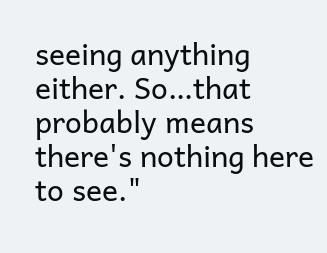seeing anything either. So…that probably means there's nothing here to see."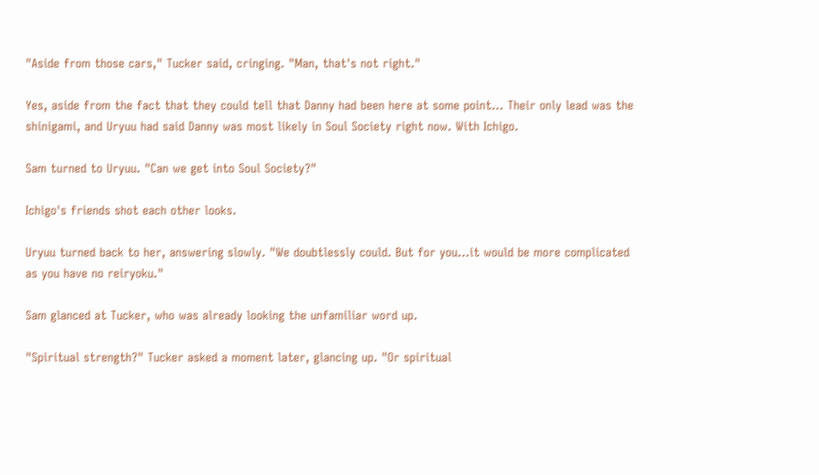"Aside from those cars," Tucker said, cringing. "Man, that's not right."

Yes, aside from the fact that they could tell that Danny had been here at some point… Their only lead was the shinigami, and Uryuu had said Danny was most likely in Soul Society right now. With Ichigo.

Sam turned to Uryuu. "Can we get into Soul Society?"

Ichigo's friends shot each other looks.

Uryuu turned back to her, answering slowly. "We doubtlessly could. But for you…it would be more complicated as you have no reiryoku."

Sam glanced at Tucker, who was already looking the unfamiliar word up.

"Spiritual strength?" Tucker asked a moment later, glancing up. "Or spiritual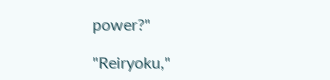power?"

"Reiryoku,"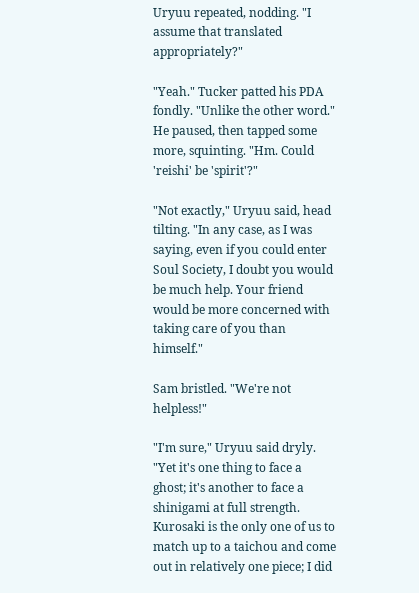Uryuu repeated, nodding. "I assume that translated appropriately?"

"Yeah." Tucker patted his PDA fondly. "Unlike the other word." He paused, then tapped some more, squinting. "Hm. Could 'reishi' be 'spirit'?"

"Not exactly," Uryuu said, head tilting. "In any case, as I was saying, even if you could enter Soul Society, I doubt you would be much help. Your friend would be more concerned with taking care of you than himself."

Sam bristled. "We're not helpless!"

"I'm sure," Uryuu said dryly. "Yet it's one thing to face a ghost; it's another to face a shinigami at full strength. Kurosaki is the only one of us to match up to a taichou and come out in relatively one piece; I did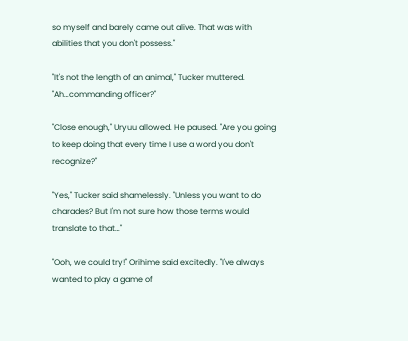so myself and barely came out alive. That was with abilities that you don't possess."

"It's not the length of an animal," Tucker muttered. "Ah…commanding officer?"

"Close enough," Uryuu allowed. He paused. "Are you going to keep doing that every time I use a word you don't recognize?"

"Yes," Tucker said shamelessly. "Unless you want to do charades? But I'm not sure how those terms would translate to that…"

"Ooh, we could try!" Orihime said excitedly. "I've always wanted to play a game of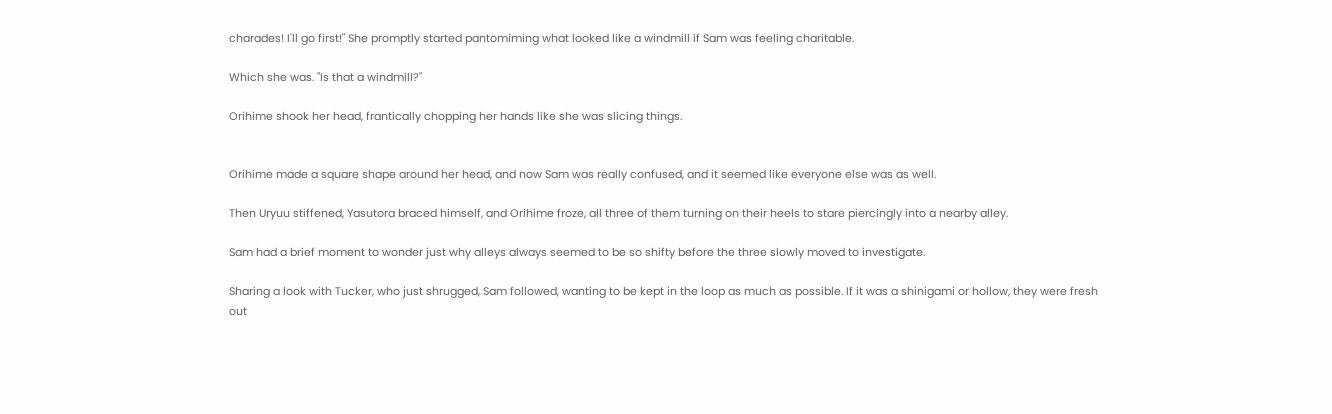charades! I'll go first!" She promptly started pantomiming what looked like a windmill if Sam was feeling charitable.

Which she was. "Is that a windmill?"

Orihime shook her head, frantically chopping her hands like she was slicing things.


Orihime made a square shape around her head, and now Sam was really confused, and it seemed like everyone else was as well.

Then Uryuu stiffened, Yasutora braced himself, and Orihime froze, all three of them turning on their heels to stare piercingly into a nearby alley.

Sam had a brief moment to wonder just why alleys always seemed to be so shifty before the three slowly moved to investigate.

Sharing a look with Tucker, who just shrugged, Sam followed, wanting to be kept in the loop as much as possible. If it was a shinigami or hollow, they were fresh out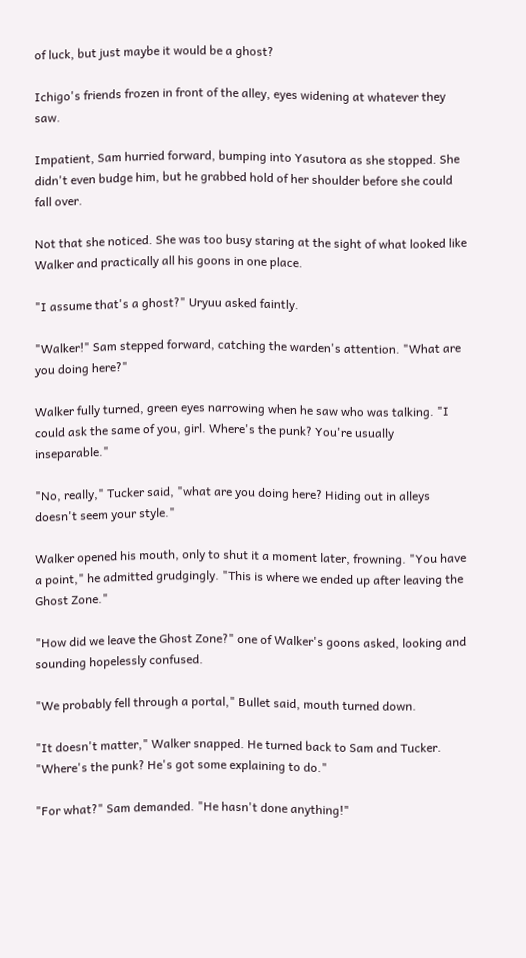of luck, but just maybe it would be a ghost?

Ichigo's friends frozen in front of the alley, eyes widening at whatever they saw.

Impatient, Sam hurried forward, bumping into Yasutora as she stopped. She didn't even budge him, but he grabbed hold of her shoulder before she could fall over.

Not that she noticed. She was too busy staring at the sight of what looked like Walker and practically all his goons in one place.

"I assume that's a ghost?" Uryuu asked faintly.

"Walker!" Sam stepped forward, catching the warden's attention. "What are you doing here?"

Walker fully turned, green eyes narrowing when he saw who was talking. "I could ask the same of you, girl. Where's the punk? You're usually inseparable."

"No, really," Tucker said, "what are you doing here? Hiding out in alleys doesn't seem your style."

Walker opened his mouth, only to shut it a moment later, frowning. "You have a point," he admitted grudgingly. "This is where we ended up after leaving the Ghost Zone."

"How did we leave the Ghost Zone?" one of Walker's goons asked, looking and sounding hopelessly confused.

"We probably fell through a portal," Bullet said, mouth turned down.

"It doesn't matter," Walker snapped. He turned back to Sam and Tucker. "Where's the punk? He's got some explaining to do."

"For what?" Sam demanded. "He hasn't done anything!"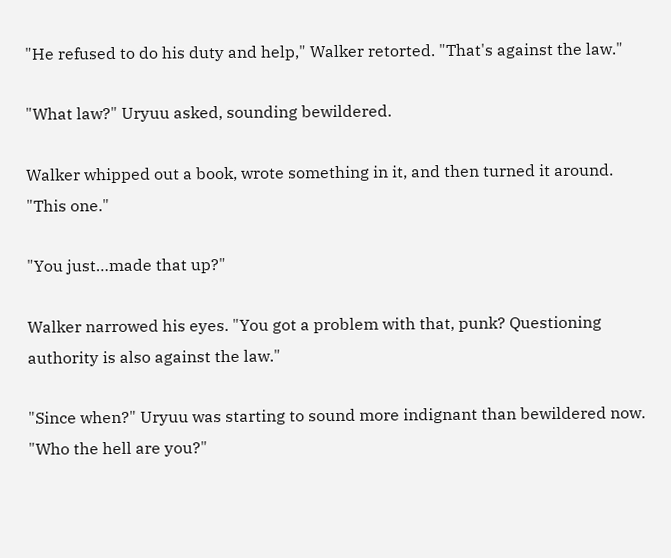"He refused to do his duty and help," Walker retorted. "That's against the law."

"What law?" Uryuu asked, sounding bewildered.

Walker whipped out a book, wrote something in it, and then turned it around. "This one."

"You just…made that up?"

Walker narrowed his eyes. "You got a problem with that, punk? Questioning authority is also against the law."

"Since when?" Uryuu was starting to sound more indignant than bewildered now. "Who the hell are you?"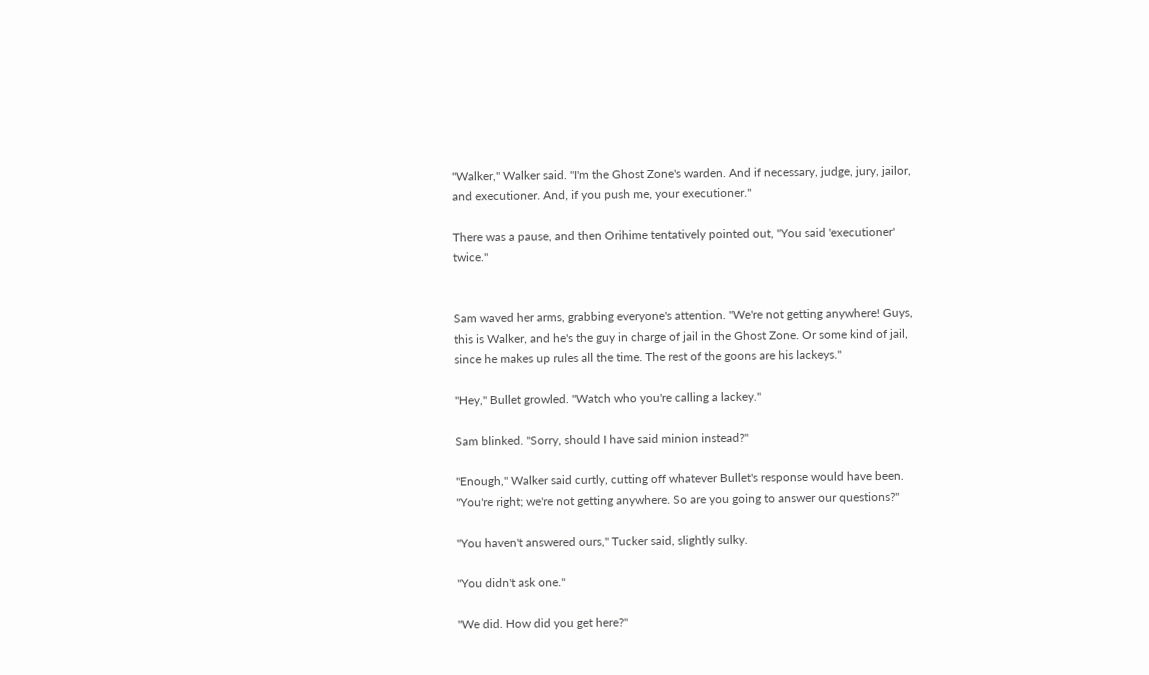"Walker," Walker said. "I'm the Ghost Zone's warden. And if necessary, judge, jury, jailor, and executioner. And, if you push me, your executioner."

There was a pause, and then Orihime tentatively pointed out, "You said 'executioner' twice."


Sam waved her arms, grabbing everyone's attention. "We're not getting anywhere! Guys, this is Walker, and he's the guy in charge of jail in the Ghost Zone. Or some kind of jail, since he makes up rules all the time. The rest of the goons are his lackeys."

"Hey," Bullet growled. "Watch who you're calling a lackey."

Sam blinked. "Sorry, should I have said minion instead?"

"Enough," Walker said curtly, cutting off whatever Bullet's response would have been. "You're right; we're not getting anywhere. So are you going to answer our questions?"

"You haven't answered ours," Tucker said, slightly sulky.

"You didn't ask one."

"We did. How did you get here?"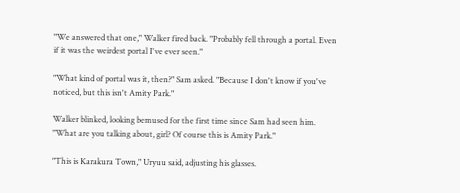"We answered that one," Walker fired back. "Probably fell through a portal. Even if it was the weirdest portal I've ever seen."

"What kind of portal was it, then?" Sam asked. "Because I don't know if you've noticed, but this isn't Amity Park."

Walker blinked, looking bemused for the first time since Sam had seen him. "What are you talking about, girl? Of course this is Amity Park."

"This is Karakura Town," Uryuu said, adjusting his glasses.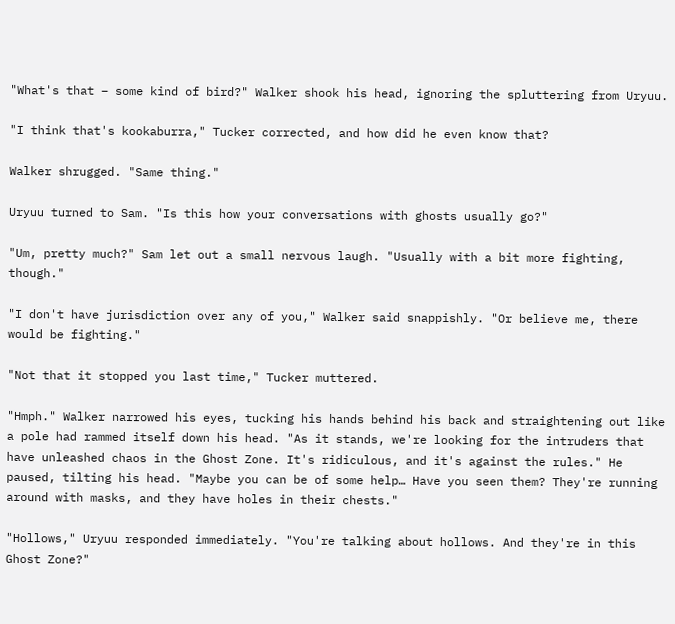"What's that – some kind of bird?" Walker shook his head, ignoring the spluttering from Uryuu.

"I think that's kookaburra," Tucker corrected, and how did he even know that?

Walker shrugged. "Same thing."

Uryuu turned to Sam. "Is this how your conversations with ghosts usually go?"

"Um, pretty much?" Sam let out a small nervous laugh. "Usually with a bit more fighting, though."

"I don't have jurisdiction over any of you," Walker said snappishly. "Or believe me, there would be fighting."

"Not that it stopped you last time," Tucker muttered.

"Hmph." Walker narrowed his eyes, tucking his hands behind his back and straightening out like a pole had rammed itself down his head. "As it stands, we're looking for the intruders that have unleashed chaos in the Ghost Zone. It's ridiculous, and it's against the rules." He paused, tilting his head. "Maybe you can be of some help… Have you seen them? They're running around with masks, and they have holes in their chests."

"Hollows," Uryuu responded immediately. "You're talking about hollows. And they're in this Ghost Zone?"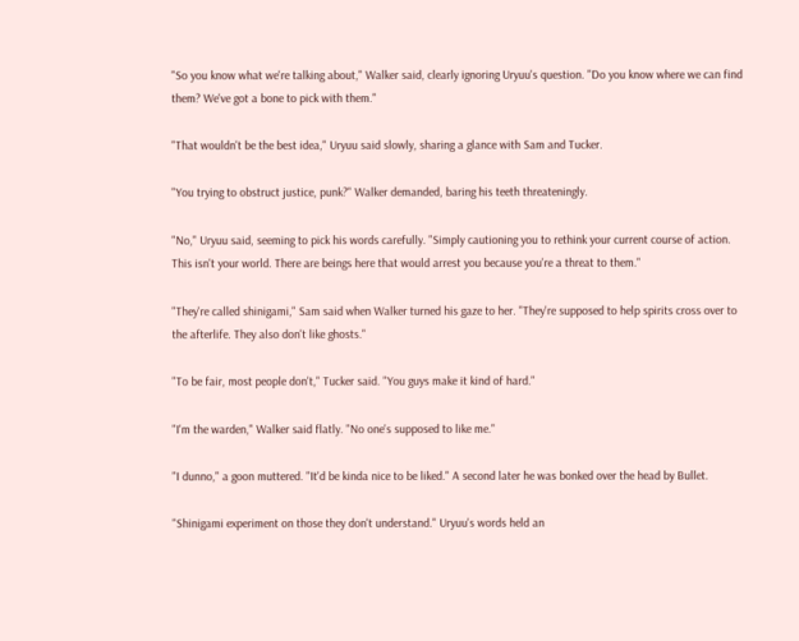"So you know what we're talking about," Walker said, clearly ignoring Uryuu's question. "Do you know where we can find them? We've got a bone to pick with them."

"That wouldn't be the best idea," Uryuu said slowly, sharing a glance with Sam and Tucker.

"You trying to obstruct justice, punk?" Walker demanded, baring his teeth threateningly.

"No," Uryuu said, seeming to pick his words carefully. "Simply cautioning you to rethink your current course of action. This isn't your world. There are beings here that would arrest you because you're a threat to them."

"They're called shinigami," Sam said when Walker turned his gaze to her. "They're supposed to help spirits cross over to the afterlife. They also don't like ghosts."

"To be fair, most people don't," Tucker said. "You guys make it kind of hard."

"I'm the warden," Walker said flatly. "No one's supposed to like me."

"I dunno," a goon muttered. "It'd be kinda nice to be liked." A second later he was bonked over the head by Bullet.

"Shinigami experiment on those they don't understand." Uryuu's words held an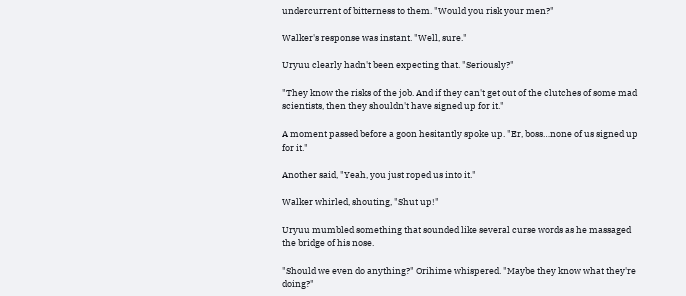undercurrent of bitterness to them. "Would you risk your men?"

Walker's response was instant. "Well, sure."

Uryuu clearly hadn't been expecting that. "Seriously?"

"They know the risks of the job. And if they can't get out of the clutches of some mad scientists, then they shouldn't have signed up for it."

A moment passed before a goon hesitantly spoke up. "Er, boss…none of us signed up for it."

Another said, "Yeah, you just roped us into it."

Walker whirled, shouting, "Shut up!"

Uryuu mumbled something that sounded like several curse words as he massaged the bridge of his nose.

"Should we even do anything?" Orihime whispered. "Maybe they know what they're doing?"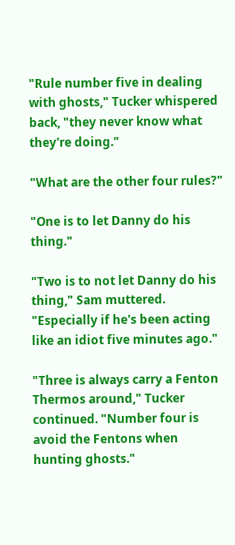"Rule number five in dealing with ghosts," Tucker whispered back, "they never know what they're doing."

"What are the other four rules?"

"One is to let Danny do his thing."

"Two is to not let Danny do his thing," Sam muttered. "Especially if he's been acting like an idiot five minutes ago."

"Three is always carry a Fenton Thermos around," Tucker continued. "Number four is avoid the Fentons when hunting ghosts."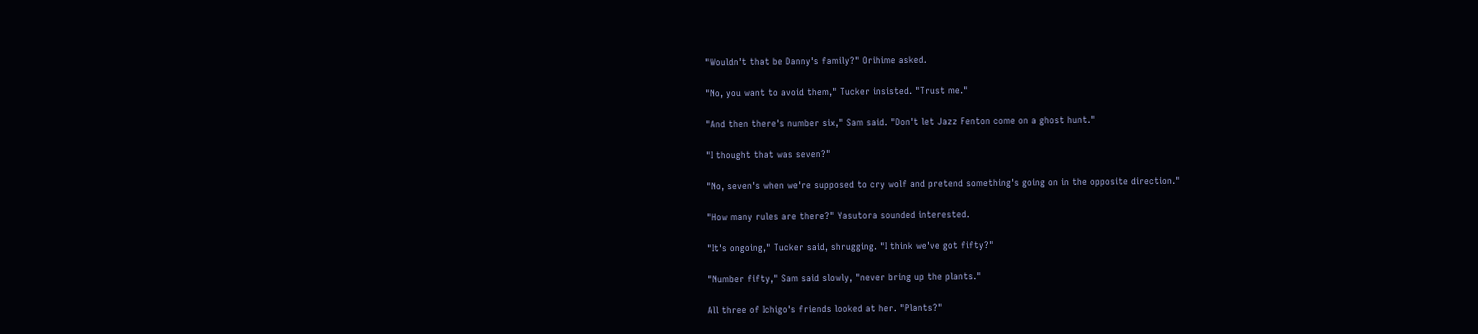"Wouldn't that be Danny's family?" Orihime asked.

"No, you want to avoid them," Tucker insisted. "Trust me."

"And then there's number six," Sam said. "Don't let Jazz Fenton come on a ghost hunt."

"I thought that was seven?"

"No, seven's when we're supposed to cry wolf and pretend something's going on in the opposite direction."

"How many rules are there?" Yasutora sounded interested.

"It's ongoing," Tucker said, shrugging. "I think we've got fifty?"

"Number fifty," Sam said slowly, "never bring up the plants."

All three of Ichigo's friends looked at her. "Plants?"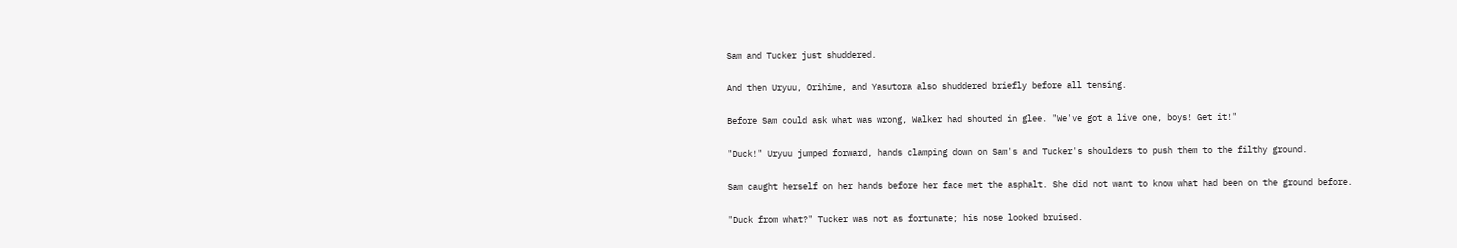Sam and Tucker just shuddered.

And then Uryuu, Orihime, and Yasutora also shuddered briefly before all tensing.

Before Sam could ask what was wrong, Walker had shouted in glee. "We've got a live one, boys! Get it!"

"Duck!" Uryuu jumped forward, hands clamping down on Sam's and Tucker's shoulders to push them to the filthy ground.

Sam caught herself on her hands before her face met the asphalt. She did not want to know what had been on the ground before.

"Duck from what?" Tucker was not as fortunate; his nose looked bruised.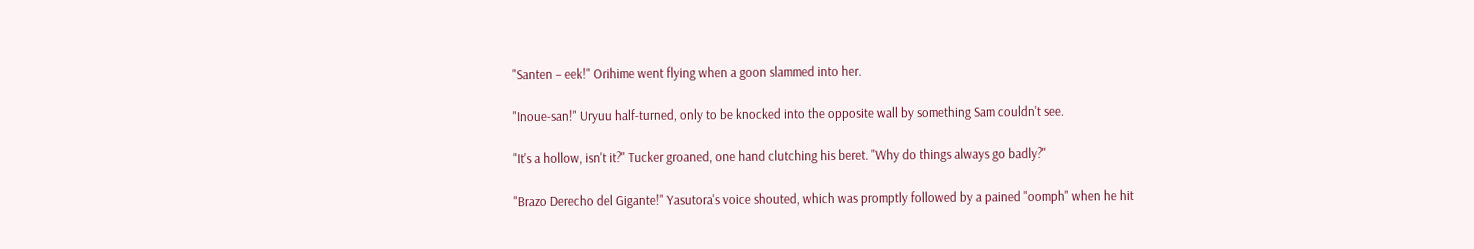"Santen – eek!" Orihime went flying when a goon slammed into her.

"Inoue-san!" Uryuu half-turned, only to be knocked into the opposite wall by something Sam couldn't see.

"It's a hollow, isn't it?" Tucker groaned, one hand clutching his beret. "Why do things always go badly?"

"Brazo Derecho del Gigante!" Yasutora's voice shouted, which was promptly followed by a pained "oomph" when he hit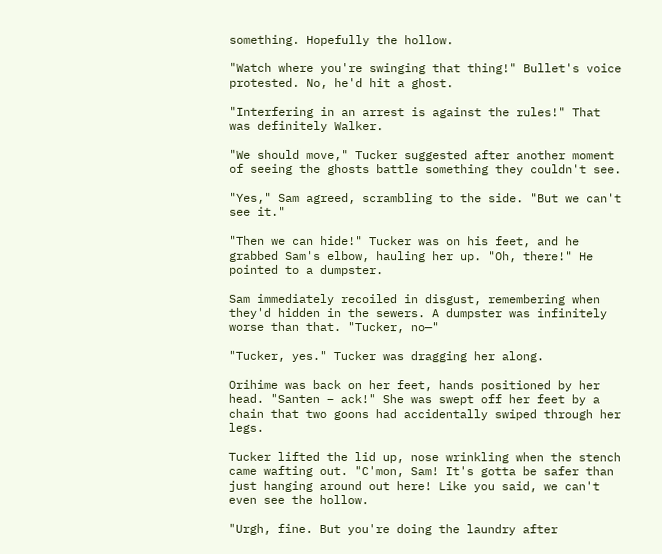something. Hopefully the hollow.

"Watch where you're swinging that thing!" Bullet's voice protested. No, he'd hit a ghost.

"Interfering in an arrest is against the rules!" That was definitely Walker.

"We should move," Tucker suggested after another moment of seeing the ghosts battle something they couldn't see.

"Yes," Sam agreed, scrambling to the side. "But we can't see it."

"Then we can hide!" Tucker was on his feet, and he grabbed Sam's elbow, hauling her up. "Oh, there!" He pointed to a dumpster.

Sam immediately recoiled in disgust, remembering when they'd hidden in the sewers. A dumpster was infinitely worse than that. "Tucker, no—"

"Tucker, yes." Tucker was dragging her along.

Orihime was back on her feet, hands positioned by her head. "Santen – ack!" She was swept off her feet by a chain that two goons had accidentally swiped through her legs.

Tucker lifted the lid up, nose wrinkling when the stench came wafting out. "C'mon, Sam! It's gotta be safer than just hanging around out here! Like you said, we can't even see the hollow.

"Urgh, fine. But you're doing the laundry after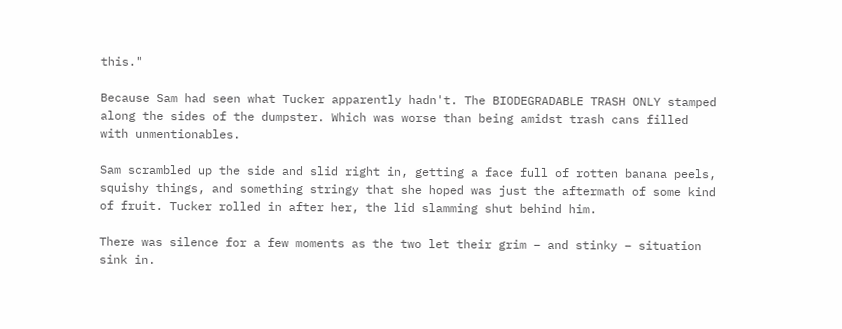this."

Because Sam had seen what Tucker apparently hadn't. The BIODEGRADABLE TRASH ONLY stamped along the sides of the dumpster. Which was worse than being amidst trash cans filled with unmentionables.

Sam scrambled up the side and slid right in, getting a face full of rotten banana peels, squishy things, and something stringy that she hoped was just the aftermath of some kind of fruit. Tucker rolled in after her, the lid slamming shut behind him.

There was silence for a few moments as the two let their grim – and stinky – situation sink in.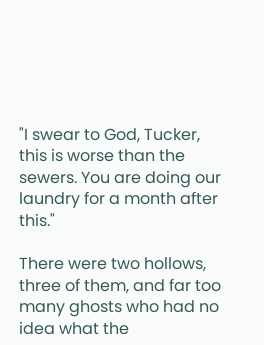"I swear to God, Tucker, this is worse than the sewers. You are doing our laundry for a month after this."

There were two hollows, three of them, and far too many ghosts who had no idea what the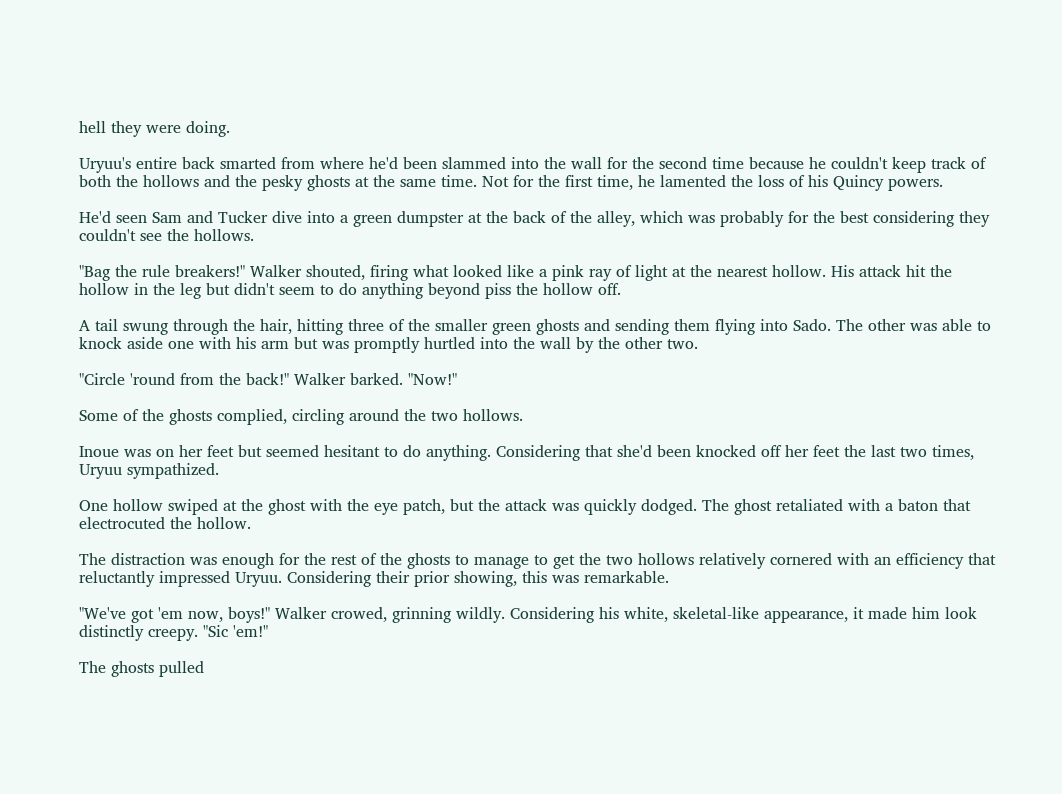hell they were doing.

Uryuu's entire back smarted from where he'd been slammed into the wall for the second time because he couldn't keep track of both the hollows and the pesky ghosts at the same time. Not for the first time, he lamented the loss of his Quincy powers.

He'd seen Sam and Tucker dive into a green dumpster at the back of the alley, which was probably for the best considering they couldn't see the hollows.

"Bag the rule breakers!" Walker shouted, firing what looked like a pink ray of light at the nearest hollow. His attack hit the hollow in the leg but didn't seem to do anything beyond piss the hollow off.

A tail swung through the hair, hitting three of the smaller green ghosts and sending them flying into Sado. The other was able to knock aside one with his arm but was promptly hurtled into the wall by the other two.

"Circle 'round from the back!" Walker barked. "Now!"

Some of the ghosts complied, circling around the two hollows.

Inoue was on her feet but seemed hesitant to do anything. Considering that she'd been knocked off her feet the last two times, Uryuu sympathized.

One hollow swiped at the ghost with the eye patch, but the attack was quickly dodged. The ghost retaliated with a baton that electrocuted the hollow.

The distraction was enough for the rest of the ghosts to manage to get the two hollows relatively cornered with an efficiency that reluctantly impressed Uryuu. Considering their prior showing, this was remarkable.

"We've got 'em now, boys!" Walker crowed, grinning wildly. Considering his white, skeletal-like appearance, it made him look distinctly creepy. "Sic 'em!"

The ghosts pulled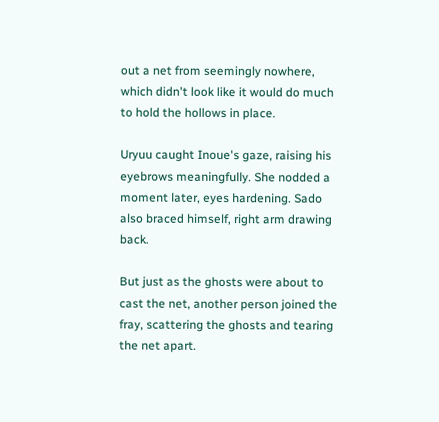out a net from seemingly nowhere, which didn't look like it would do much to hold the hollows in place.

Uryuu caught Inoue's gaze, raising his eyebrows meaningfully. She nodded a moment later, eyes hardening. Sado also braced himself, right arm drawing back.

But just as the ghosts were about to cast the net, another person joined the fray, scattering the ghosts and tearing the net apart.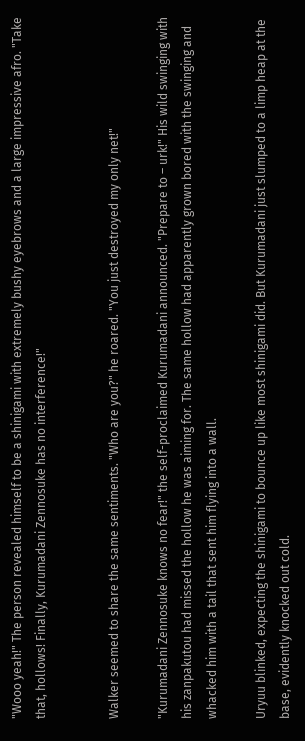"Wooo yeah!" The person revealed himself to be a shinigami with extremely bushy eyebrows and a large impressive afro. "Take that, hollows! Finally, Kurumadani Zennosuke has no interference!"


Walker seemed to share the same sentiments. "Who are you?" he roared. "You just destroyed my only net!"

"Kurumadani Zennosuke knows no fear!" the self-proclaimed Kurumadani announced. "Prepare to – urk!" His wild swinging with his zanpakutou had missed the hollow he was aiming for. The same hollow had apparently grown bored with the swinging and whacked him with a tail that sent him flying into a wall.

Uryuu blinked, expecting the shinigami to bounce up like most shinigami did. But Kurumadani just slumped to a limp heap at the base, evidently knocked out cold.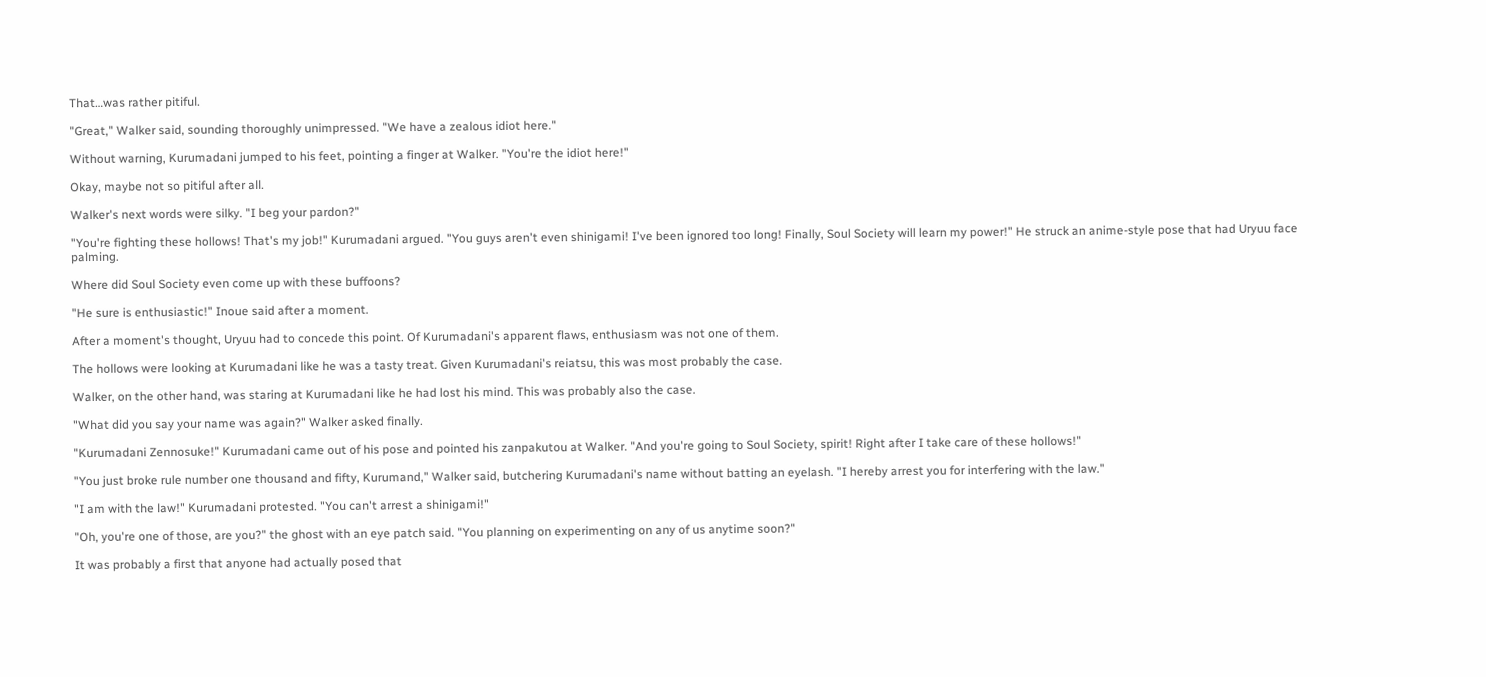That…was rather pitiful.

"Great," Walker said, sounding thoroughly unimpressed. "We have a zealous idiot here."

Without warning, Kurumadani jumped to his feet, pointing a finger at Walker. "You're the idiot here!"

Okay, maybe not so pitiful after all.

Walker's next words were silky. "I beg your pardon?"

"You're fighting these hollows! That's my job!" Kurumadani argued. "You guys aren't even shinigami! I've been ignored too long! Finally, Soul Society will learn my power!" He struck an anime-style pose that had Uryuu face palming.

Where did Soul Society even come up with these buffoons?

"He sure is enthusiastic!" Inoue said after a moment.

After a moment's thought, Uryuu had to concede this point. Of Kurumadani's apparent flaws, enthusiasm was not one of them.

The hollows were looking at Kurumadani like he was a tasty treat. Given Kurumadani's reiatsu, this was most probably the case.

Walker, on the other hand, was staring at Kurumadani like he had lost his mind. This was probably also the case.

"What did you say your name was again?" Walker asked finally.

"Kurumadani Zennosuke!" Kurumadani came out of his pose and pointed his zanpakutou at Walker. "And you're going to Soul Society, spirit! Right after I take care of these hollows!"

"You just broke rule number one thousand and fifty, Kurumand," Walker said, butchering Kurumadani's name without batting an eyelash. "I hereby arrest you for interfering with the law."

"I am with the law!" Kurumadani protested. "You can't arrest a shinigami!"

"Oh, you're one of those, are you?" the ghost with an eye patch said. "You planning on experimenting on any of us anytime soon?"

It was probably a first that anyone had actually posed that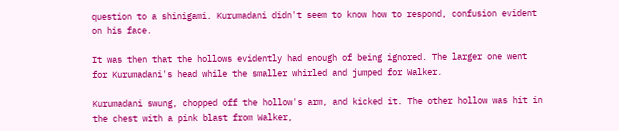question to a shinigami. Kurumadani didn't seem to know how to respond, confusion evident on his face.

It was then that the hollows evidently had enough of being ignored. The larger one went for Kurumadani's head while the smaller whirled and jumped for Walker.

Kurumadani swung, chopped off the hollow's arm, and kicked it. The other hollow was hit in the chest with a pink blast from Walker,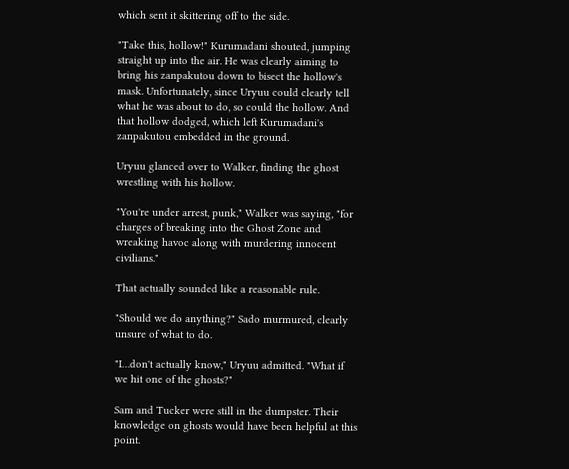which sent it skittering off to the side.

"Take this, hollow!" Kurumadani shouted, jumping straight up into the air. He was clearly aiming to bring his zanpakutou down to bisect the hollow's mask. Unfortunately, since Uryuu could clearly tell what he was about to do, so could the hollow. And that hollow dodged, which left Kurumadani's zanpakutou embedded in the ground.

Uryuu glanced over to Walker, finding the ghost wrestling with his hollow.

"You're under arrest, punk," Walker was saying, "for charges of breaking into the Ghost Zone and wreaking havoc along with murdering innocent civilians."

That actually sounded like a reasonable rule.

"Should we do anything?" Sado murmured, clearly unsure of what to do.

"I…don't actually know," Uryuu admitted. "What if we hit one of the ghosts?"

Sam and Tucker were still in the dumpster. Their knowledge on ghosts would have been helpful at this point.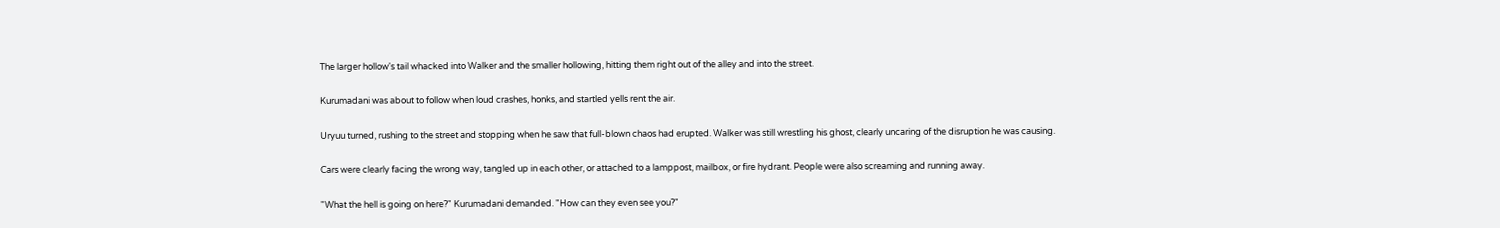The larger hollow's tail whacked into Walker and the smaller hollowing, hitting them right out of the alley and into the street.

Kurumadani was about to follow when loud crashes, honks, and startled yells rent the air.

Uryuu turned, rushing to the street and stopping when he saw that full-blown chaos had erupted. Walker was still wrestling his ghost, clearly uncaring of the disruption he was causing.

Cars were clearly facing the wrong way, tangled up in each other, or attached to a lamppost, mailbox, or fire hydrant. People were also screaming and running away.

"What the hell is going on here?" Kurumadani demanded. "How can they even see you?"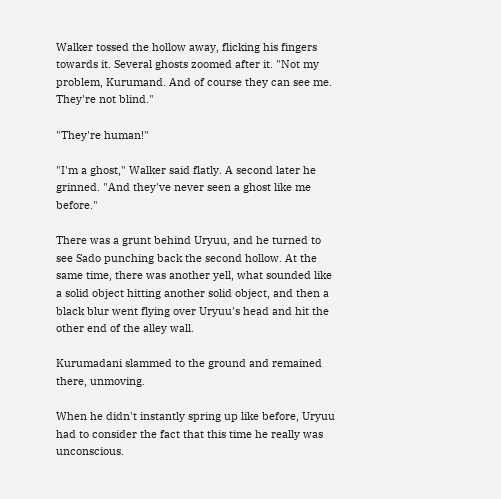Walker tossed the hollow away, flicking his fingers towards it. Several ghosts zoomed after it. "Not my problem, Kurumand. And of course they can see me. They're not blind."

"They're human!"

"I'm a ghost," Walker said flatly. A second later he grinned. "And they've never seen a ghost like me before."

There was a grunt behind Uryuu, and he turned to see Sado punching back the second hollow. At the same time, there was another yell, what sounded like a solid object hitting another solid object, and then a black blur went flying over Uryuu's head and hit the other end of the alley wall.

Kurumadani slammed to the ground and remained there, unmoving.

When he didn't instantly spring up like before, Uryuu had to consider the fact that this time he really was unconscious.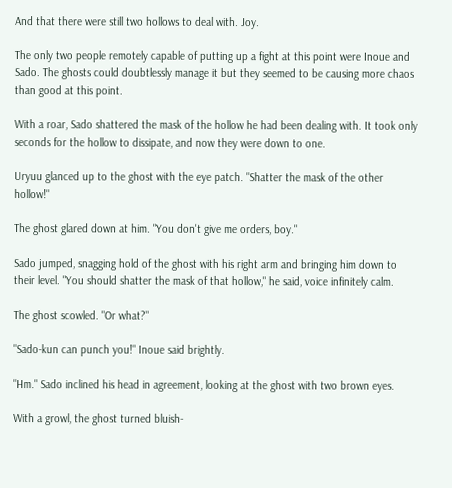And that there were still two hollows to deal with. Joy.

The only two people remotely capable of putting up a fight at this point were Inoue and Sado. The ghosts could doubtlessly manage it but they seemed to be causing more chaos than good at this point.

With a roar, Sado shattered the mask of the hollow he had been dealing with. It took only seconds for the hollow to dissipate, and now they were down to one.

Uryuu glanced up to the ghost with the eye patch. "Shatter the mask of the other hollow!"

The ghost glared down at him. "You don't give me orders, boy."

Sado jumped, snagging hold of the ghost with his right arm and bringing him down to their level. "You should shatter the mask of that hollow," he said, voice infinitely calm.

The ghost scowled. "Or what?"

"Sado-kun can punch you!" Inoue said brightly.

"Hm." Sado inclined his head in agreement, looking at the ghost with two brown eyes.

With a growl, the ghost turned bluish-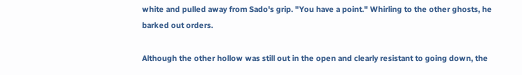white and pulled away from Sado's grip. "You have a point." Whirling to the other ghosts, he barked out orders.

Although the other hollow was still out in the open and clearly resistant to going down, the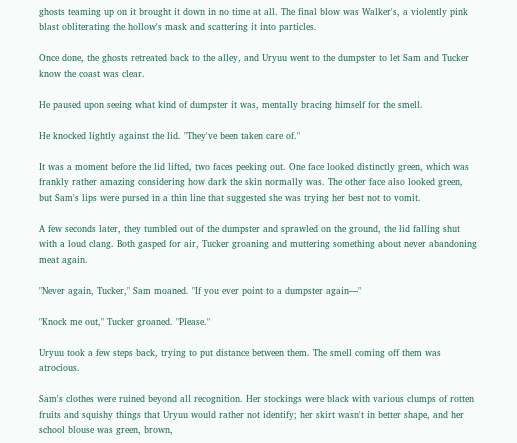ghosts teaming up on it brought it down in no time at all. The final blow was Walker's, a violently pink blast obliterating the hollow's mask and scattering it into particles.

Once done, the ghosts retreated back to the alley, and Uryuu went to the dumpster to let Sam and Tucker know the coast was clear.

He paused upon seeing what kind of dumpster it was, mentally bracing himself for the smell.

He knocked lightly against the lid. "They've been taken care of."

It was a moment before the lid lifted, two faces peeking out. One face looked distinctly green, which was frankly rather amazing considering how dark the skin normally was. The other face also looked green, but Sam's lips were pursed in a thin line that suggested she was trying her best not to vomit.

A few seconds later, they tumbled out of the dumpster and sprawled on the ground, the lid falling shut with a loud clang. Both gasped for air, Tucker groaning and muttering something about never abandoning meat again.

"Never again, Tucker," Sam moaned. "If you ever point to a dumpster again—"

"Knock me out," Tucker groaned. "Please."

Uryuu took a few steps back, trying to put distance between them. The smell coming off them was atrocious.

Sam's clothes were ruined beyond all recognition. Her stockings were black with various clumps of rotten fruits and squishy things that Uryuu would rather not identify; her skirt wasn't in better shape, and her school blouse was green, brown,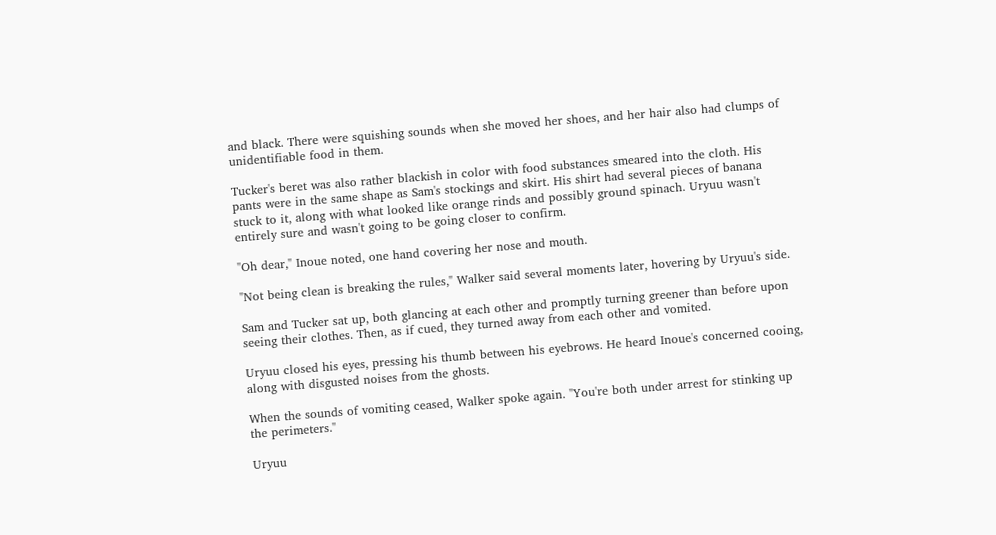and black. There were squishing sounds when she moved her shoes, and her hair also had clumps of unidentifiable food in them.

Tucker's beret was also rather blackish in color with food substances smeared into the cloth. His pants were in the same shape as Sam's stockings and skirt. His shirt had several pieces of banana stuck to it, along with what looked like orange rinds and possibly ground spinach. Uryuu wasn't entirely sure and wasn't going to be going closer to confirm.

"Oh dear," Inoue noted, one hand covering her nose and mouth.

"Not being clean is breaking the rules," Walker said several moments later, hovering by Uryuu's side.

Sam and Tucker sat up, both glancing at each other and promptly turning greener than before upon seeing their clothes. Then, as if cued, they turned away from each other and vomited.

Uryuu closed his eyes, pressing his thumb between his eyebrows. He heard Inoue's concerned cooing, along with disgusted noises from the ghosts.

When the sounds of vomiting ceased, Walker spoke again. "You're both under arrest for stinking up the perimeters."

Uryuu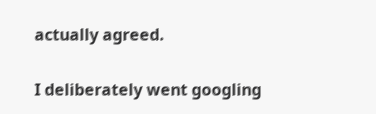actually agreed.

I deliberately went googling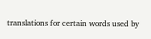translations for certain words used by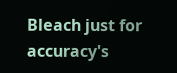Bleach just for accuracy's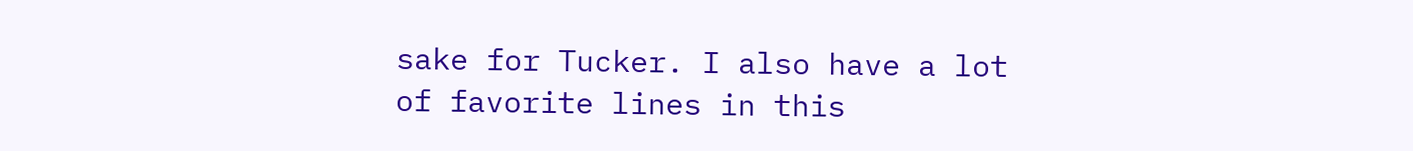sake for Tucker. I also have a lot of favorite lines in this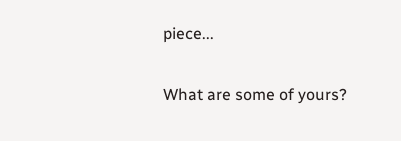piece...

What are some of yours?